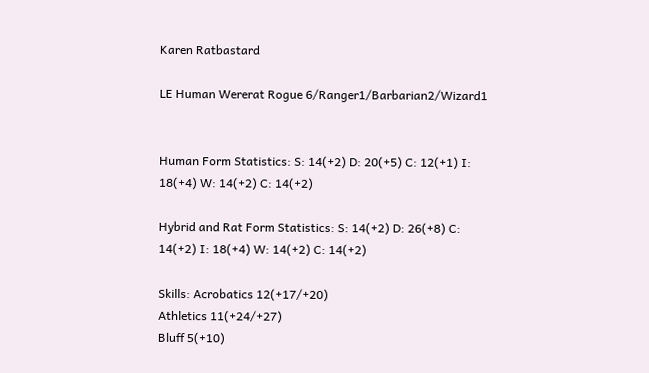Karen Ratbastard

LE Human Wererat Rogue 6/Ranger1/Barbarian2/Wizard1


Human Form Statistics: S: 14(+2) D: 20(+5) C: 12(+1) I: 18(+4) W: 14(+2) C: 14(+2)

Hybrid and Rat Form Statistics: S: 14(+2) D: 26(+8) C: 14(+2) I: 18(+4) W: 14(+2) C: 14(+2)

Skills: Acrobatics 12(+17/+20)
Athletics 11(+24/+27)
Bluff 5(+10)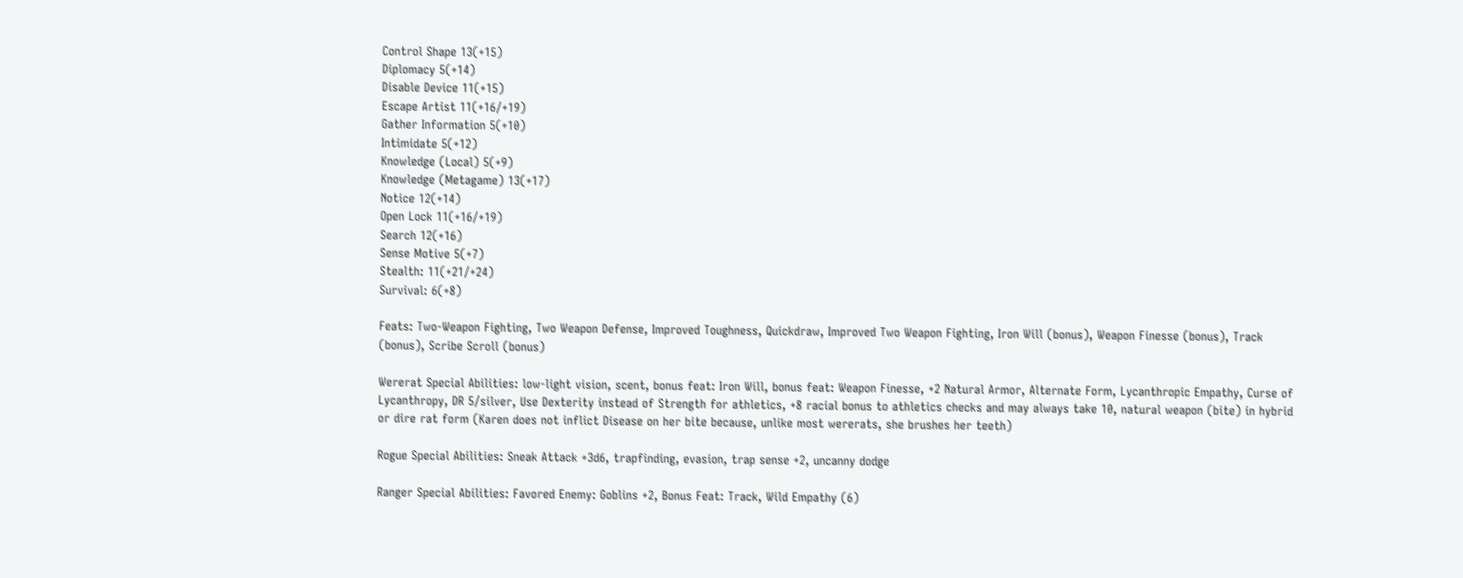Control Shape 13(+15)
Diplomacy 5(+14)
Disable Device 11(+15)
Escape Artist 11(+16/+19)
Gather Information 5(+10)
Intimidate 5(+12)
Knowledge (Local) 5(+9)
Knowledge (Metagame) 13(+17)
Notice 12(+14)
Open Lock 11(+16/+19)
Search 12(+16)
Sense Motive 5(+7)
Stealth: 11(+21/+24)
Survival: 6(+8)

Feats: Two-Weapon Fighting, Two Weapon Defense, Improved Toughness, Quickdraw, Improved Two Weapon Fighting, Iron Will (bonus), Weapon Finesse (bonus), Track (bonus), Scribe Scroll (bonus)

Wererat Special Abilities: low-light vision, scent, bonus feat: Iron Will, bonus feat: Weapon Finesse, +2 Natural Armor, Alternate Form, Lycanthropic Empathy, Curse of Lycanthropy, DR 5/silver, Use Dexterity instead of Strength for athletics, +8 racial bonus to athletics checks and may always take 10, natural weapon (bite) in hybrid or dire rat form (Karen does not inflict Disease on her bite because, unlike most wererats, she brushes her teeth)

Rogue Special Abilities: Sneak Attack +3d6, trapfinding, evasion, trap sense +2, uncanny dodge

Ranger Special Abilities: Favored Enemy: Goblins +2, Bonus Feat: Track, Wild Empathy (6)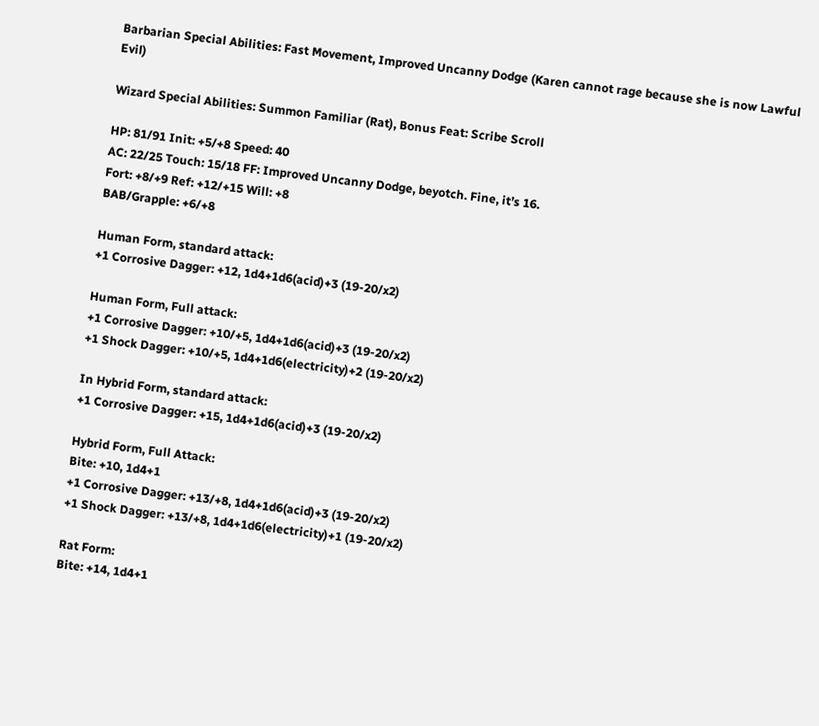Barbarian Special Abilities: Fast Movement, Improved Uncanny Dodge (Karen cannot rage because she is now Lawful Evil)

Wizard Special Abilities: Summon Familiar (Rat), Bonus Feat: Scribe Scroll

HP: 81/91 Init: +5/+8 Speed: 40
AC: 22/25 Touch: 15/18 FF: Improved Uncanny Dodge, beyotch. Fine, it’s 16.
Fort: +8/+9 Ref: +12/+15 Will: +8
BAB/Grapple: +6/+8

Human Form, standard attack:
+1 Corrosive Dagger: +12, 1d4+1d6(acid)+3 (19-20/x2)

Human Form, Full attack:
+1 Corrosive Dagger: +10/+5, 1d4+1d6(acid)+3 (19-20/x2)
+1 Shock Dagger: +10/+5, 1d4+1d6(electricity)+2 (19-20/x2)

In Hybrid Form, standard attack:
+1 Corrosive Dagger: +15, 1d4+1d6(acid)+3 (19-20/x2)

Hybrid Form, Full Attack:
Bite: +10, 1d4+1
+1 Corrosive Dagger: +13/+8, 1d4+1d6(acid)+3 (19-20/x2)
+1 Shock Dagger: +13/+8, 1d4+1d6(electricity)+1 (19-20/x2)

Rat Form:
Bite: +14, 1d4+1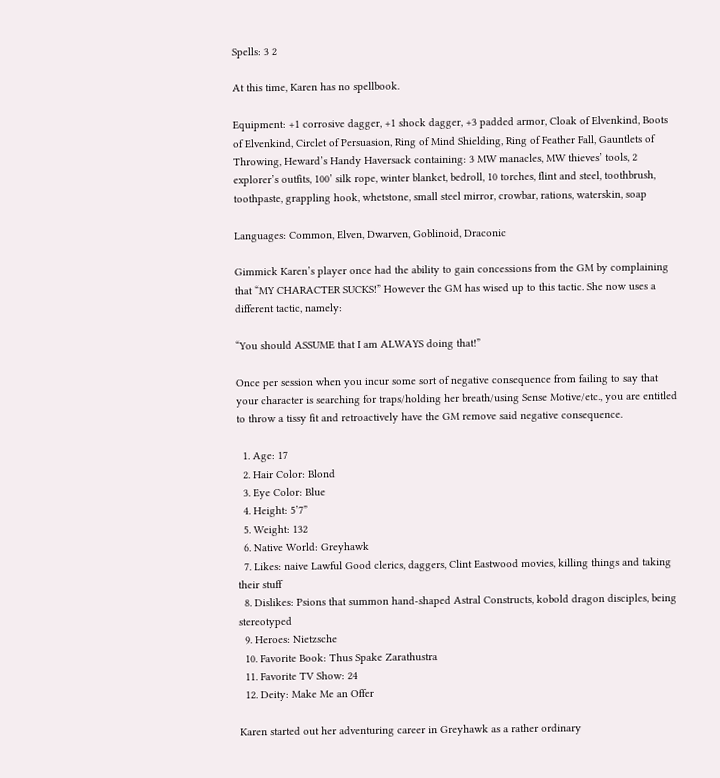Spells: 3 2

At this time, Karen has no spellbook.

Equipment: +1 corrosive dagger, +1 shock dagger, +3 padded armor, Cloak of Elvenkind, Boots of Elvenkind, Circlet of Persuasion, Ring of Mind Shielding, Ring of Feather Fall, Gauntlets of Throwing, Heward’s Handy Haversack containing: 3 MW manacles, MW thieves’ tools, 2 explorer’s outfits, 100’ silk rope, winter blanket, bedroll, 10 torches, flint and steel, toothbrush, toothpaste, grappling hook, whetstone, small steel mirror, crowbar, rations, waterskin, soap

Languages: Common, Elven, Dwarven, Goblinoid, Draconic

Gimmick Karen’s player once had the ability to gain concessions from the GM by complaining that “MY CHARACTER SUCKS!” However the GM has wised up to this tactic. She now uses a different tactic, namely:

“You should ASSUME that I am ALWAYS doing that!”

Once per session when you incur some sort of negative consequence from failing to say that your character is searching for traps/holding her breath/using Sense Motive/etc., you are entitled to throw a tissy fit and retroactively have the GM remove said negative consequence.

  1. Age: 17
  2. Hair Color: Blond
  3. Eye Color: Blue
  4. Height: 5’7”
  5. Weight: 132
  6. Native World: Greyhawk
  7. Likes: naive Lawful Good clerics, daggers, Clint Eastwood movies, killing things and taking their stuff
  8. Dislikes: Psions that summon hand-shaped Astral Constructs, kobold dragon disciples, being stereotyped
  9. Heroes: Nietzsche
  10. Favorite Book: Thus Spake Zarathustra
  11. Favorite TV Show: 24
  12. Deity: Make Me an Offer

Karen started out her adventuring career in Greyhawk as a rather ordinary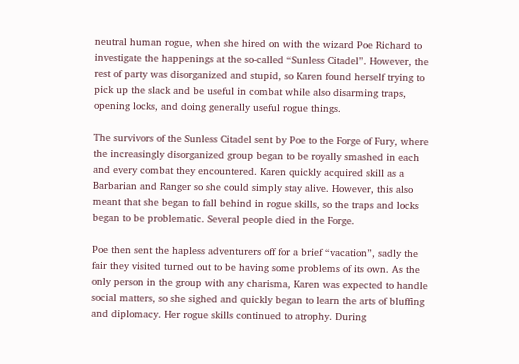neutral human rogue, when she hired on with the wizard Poe Richard to investigate the happenings at the so-called “Sunless Citadel”. However, the rest of party was disorganized and stupid, so Karen found herself trying to pick up the slack and be useful in combat while also disarming traps, opening locks, and doing generally useful rogue things.

The survivors of the Sunless Citadel sent by Poe to the Forge of Fury, where the increasingly disorganized group began to be royally smashed in each and every combat they encountered. Karen quickly acquired skill as a Barbarian and Ranger so she could simply stay alive. However, this also meant that she began to fall behind in rogue skills, so the traps and locks began to be problematic. Several people died in the Forge.

Poe then sent the hapless adventurers off for a brief “vacation”, sadly the fair they visited turned out to be having some problems of its own. As the only person in the group with any charisma, Karen was expected to handle social matters, so she sighed and quickly began to learn the arts of bluffing and diplomacy. Her rogue skills continued to atrophy. During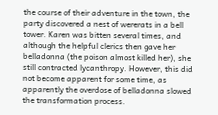the course of their adventure in the town, the party discovered a nest of wererats in a bell tower. Karen was bitten several times, and although the helpful clerics then gave her belladonna (the poison almost killed her), she still contracted lycanthropy. However, this did not become apparent for some time, as apparently the overdose of belladonna slowed the transformation process.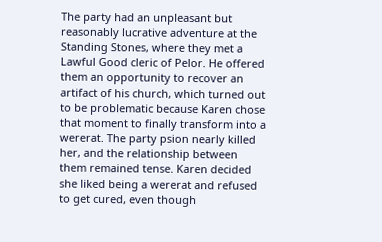The party had an unpleasant but reasonably lucrative adventure at the Standing Stones, where they met a Lawful Good cleric of Pelor. He offered them an opportunity to recover an artifact of his church, which turned out to be problematic because Karen chose that moment to finally transform into a wererat. The party psion nearly killed her, and the relationship between them remained tense. Karen decided she liked being a wererat and refused to get cured, even though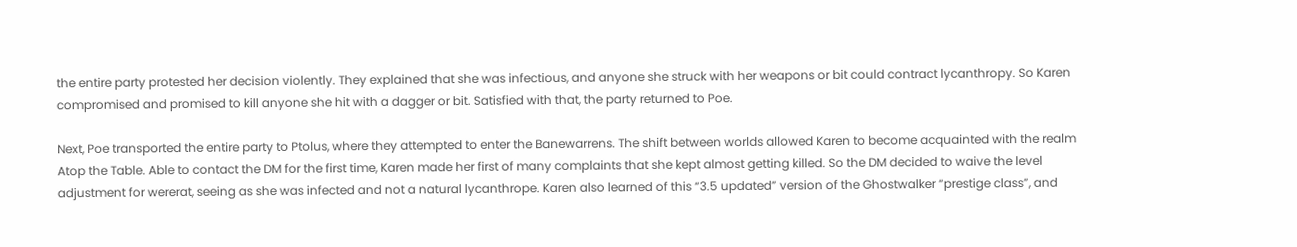the entire party protested her decision violently. They explained that she was infectious, and anyone she struck with her weapons or bit could contract lycanthropy. So Karen compromised and promised to kill anyone she hit with a dagger or bit. Satisfied with that, the party returned to Poe.

Next, Poe transported the entire party to Ptolus, where they attempted to enter the Banewarrens. The shift between worlds allowed Karen to become acquainted with the realm Atop the Table. Able to contact the DM for the first time, Karen made her first of many complaints that she kept almost getting killed. So the DM decided to waive the level adjustment for wererat, seeing as she was infected and not a natural lycanthrope. Karen also learned of this “3.5 updated” version of the Ghostwalker “prestige class”, and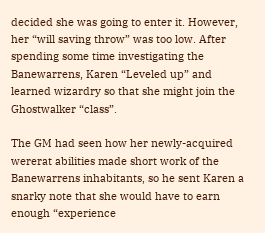decided she was going to enter it. However, her “will saving throw” was too low. After spending some time investigating the Banewarrens, Karen “Leveled up” and learned wizardry so that she might join the Ghostwalker “class”.

The GM had seen how her newly-acquired wererat abilities made short work of the Banewarrens inhabitants, so he sent Karen a snarky note that she would have to earn enough “experience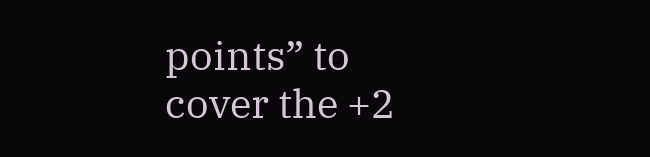points” to cover the +2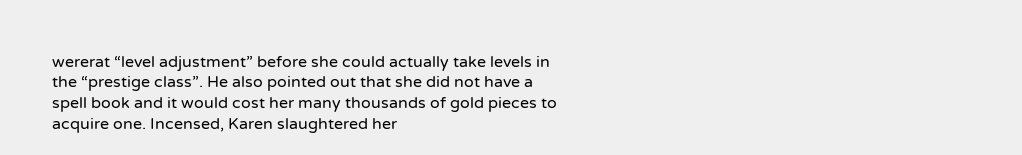wererat “level adjustment” before she could actually take levels in the “prestige class”. He also pointed out that she did not have a spell book and it would cost her many thousands of gold pieces to acquire one. Incensed, Karen slaughtered her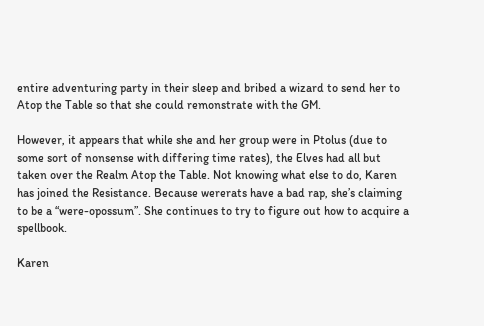entire adventuring party in their sleep and bribed a wizard to send her to Atop the Table so that she could remonstrate with the GM.

However, it appears that while she and her group were in Ptolus (due to some sort of nonsense with differing time rates), the Elves had all but taken over the Realm Atop the Table. Not knowing what else to do, Karen has joined the Resistance. Because wererats have a bad rap, she’s claiming to be a “were-opossum”. She continues to try to figure out how to acquire a spellbook.

Karen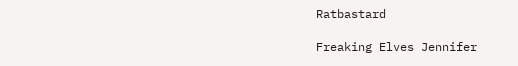Ratbastard

Freaking Elves Jennifer